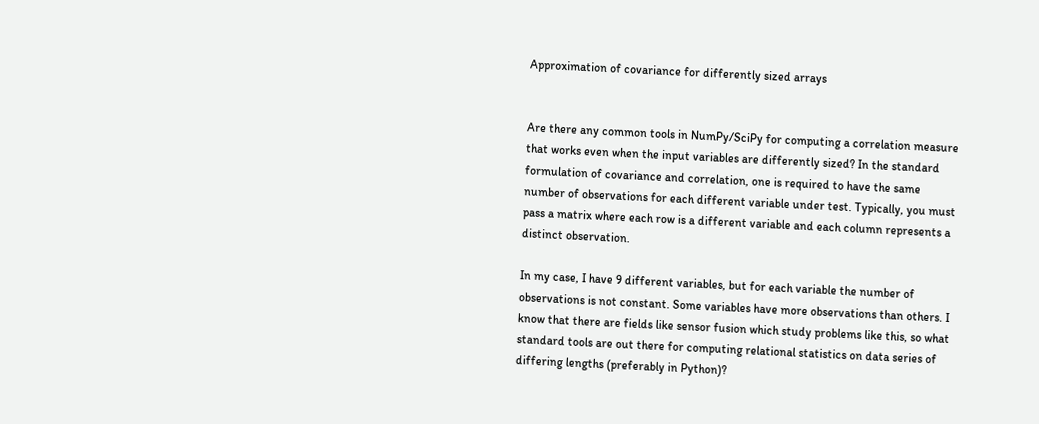Approximation of covariance for differently sized arrays


Are there any common tools in NumPy/SciPy for computing a correlation measure that works even when the input variables are differently sized? In the standard formulation of covariance and correlation, one is required to have the same number of observations for each different variable under test. Typically, you must pass a matrix where each row is a different variable and each column represents a distinct observation.

In my case, I have 9 different variables, but for each variable the number of observations is not constant. Some variables have more observations than others. I know that there are fields like sensor fusion which study problems like this, so what standard tools are out there for computing relational statistics on data series of differing lengths (preferably in Python)?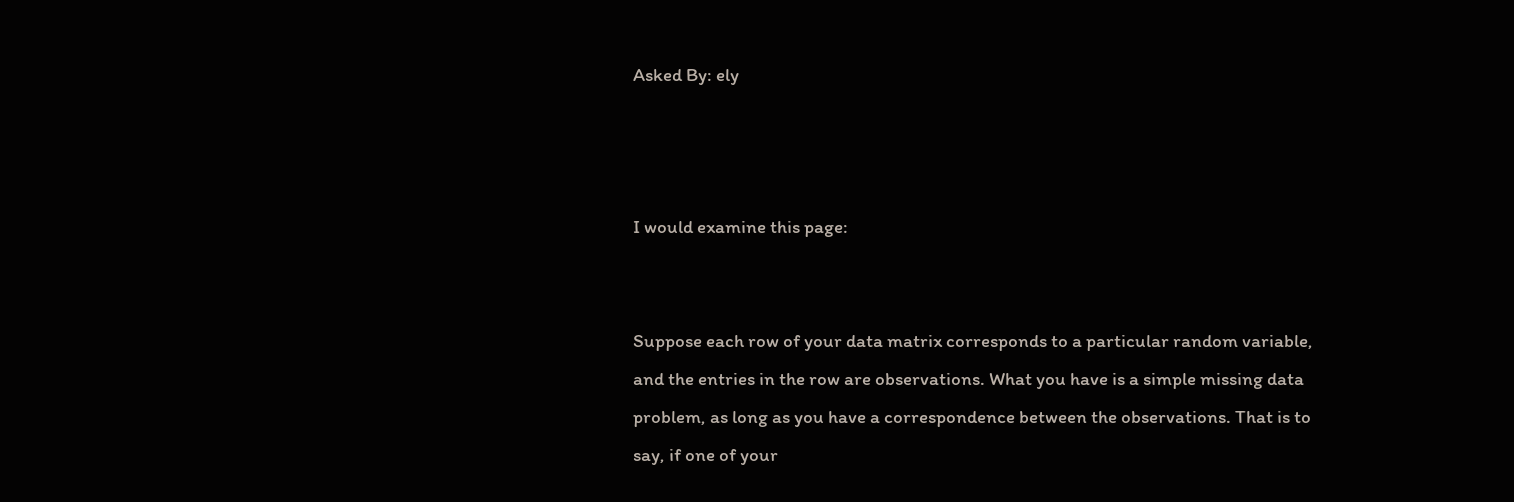Asked By: ely



I would examine this page:


Suppose each row of your data matrix corresponds to a particular random variable, and the entries in the row are observations. What you have is a simple missing data problem, as long as you have a correspondence between the observations. That is to say, if one of your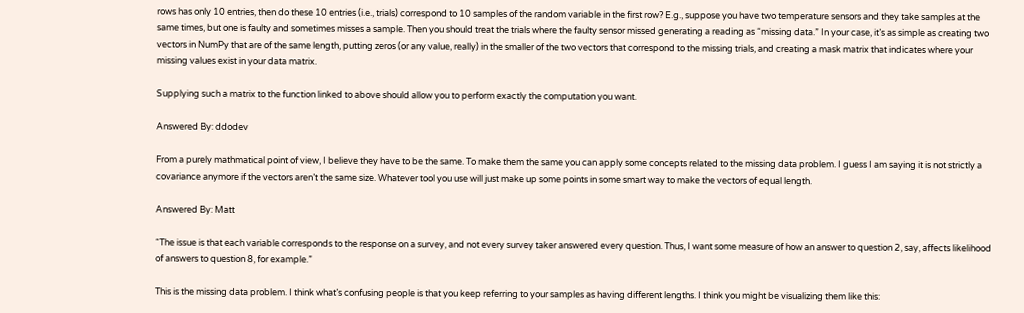rows has only 10 entries, then do these 10 entries (i.e., trials) correspond to 10 samples of the random variable in the first row? E.g., suppose you have two temperature sensors and they take samples at the same times, but one is faulty and sometimes misses a sample. Then you should treat the trials where the faulty sensor missed generating a reading as “missing data.” In your case, it’s as simple as creating two vectors in NumPy that are of the same length, putting zeros (or any value, really) in the smaller of the two vectors that correspond to the missing trials, and creating a mask matrix that indicates where your missing values exist in your data matrix.

Supplying such a matrix to the function linked to above should allow you to perform exactly the computation you want.

Answered By: ddodev

From a purely mathmatical point of view, I believe they have to be the same. To make them the same you can apply some concepts related to the missing data problem. I guess I am saying it is not strictly a covariance anymore if the vectors aren’t the same size. Whatever tool you use will just make up some points in some smart way to make the vectors of equal length.

Answered By: Matt

“The issue is that each variable corresponds to the response on a survey, and not every survey taker answered every question. Thus, I want some measure of how an answer to question 2, say, affects likelihood of answers to question 8, for example.”

This is the missing data problem. I think what’s confusing people is that you keep referring to your samples as having different lengths. I think you might be visualizing them like this: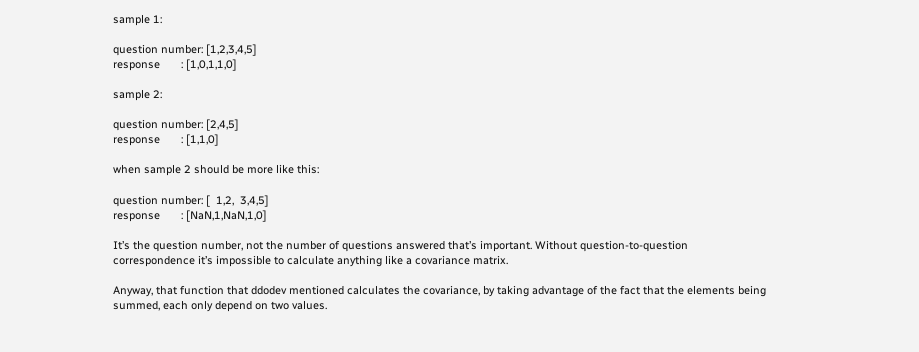sample 1:

question number: [1,2,3,4,5]
response       : [1,0,1,1,0]

sample 2:

question number: [2,4,5]
response       : [1,1,0]

when sample 2 should be more like this:

question number: [  1,2,  3,4,5]
response       : [NaN,1,NaN,1,0]

It’s the question number, not the number of questions answered that’s important. Without question-to-question correspondence it’s impossible to calculate anything like a covariance matrix.

Anyway, that function that ddodev mentioned calculates the covariance, by taking advantage of the fact that the elements being summed, each only depend on two values.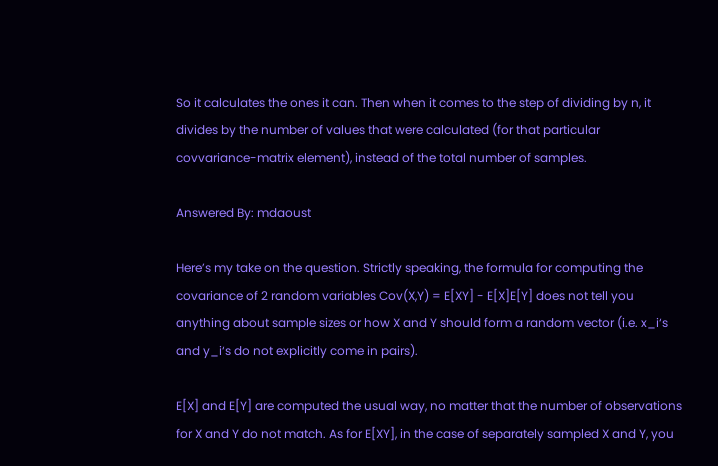So it calculates the ones it can. Then when it comes to the step of dividing by n, it divides by the number of values that were calculated (for that particular covvariance-matrix element), instead of the total number of samples.

Answered By: mdaoust

Here’s my take on the question. Strictly speaking, the formula for computing the covariance of 2 random variables Cov(X,Y) = E[XY] - E[X]E[Y] does not tell you anything about sample sizes or how X and Y should form a random vector (i.e. x_i‘s and y_i‘s do not explicitly come in pairs).

E[X] and E[Y] are computed the usual way, no matter that the number of observations for X and Y do not match. As for E[XY], in the case of separately sampled X and Y, you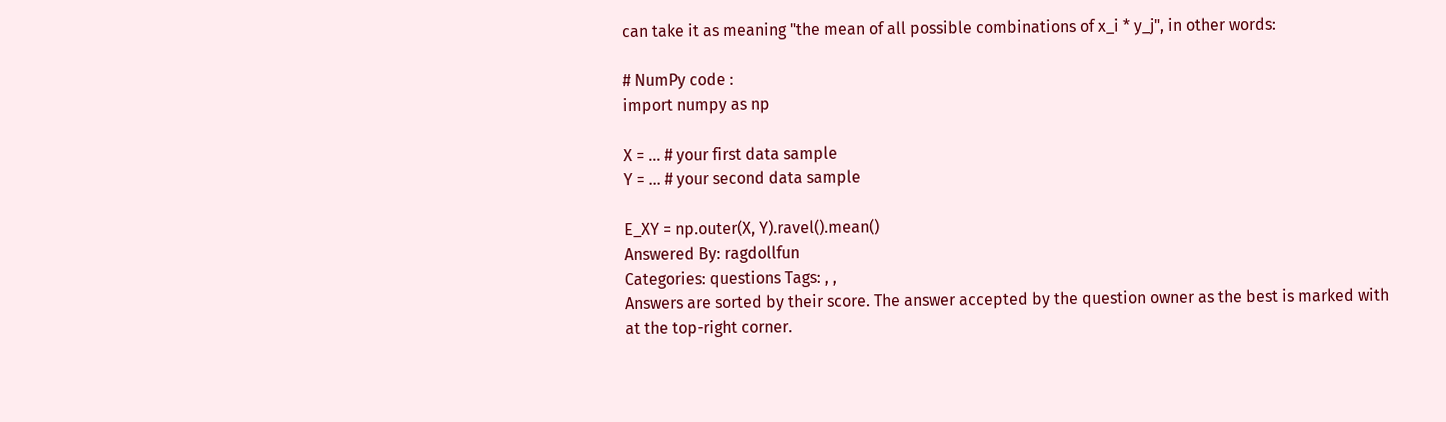can take it as meaning "the mean of all possible combinations of x_i * y_j", in other words:

# NumPy code :
import numpy as np

X = ... # your first data sample
Y = ... # your second data sample

E_XY = np.outer(X, Y).ravel().mean()
Answered By: ragdollfun
Categories: questions Tags: , ,
Answers are sorted by their score. The answer accepted by the question owner as the best is marked with
at the top-right corner.